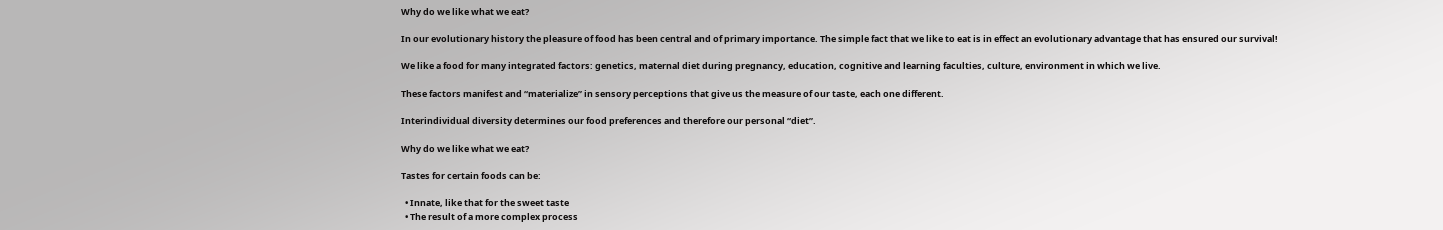Why do we like what we eat?

In our evolutionary history the pleasure of food has been central and of primary importance. The simple fact that we like to eat is in effect an evolutionary advantage that has ensured our survival!

We like a food for many integrated factors: genetics, maternal diet during pregnancy, education, cognitive and learning faculties, culture, environment in which we live.

These factors manifest and “materialize” in sensory perceptions that give us the measure of our taste, each one different.

Interindividual diversity determines our food preferences and therefore our personal “diet”.

Why do we like what we eat?

Tastes for certain foods can be:

  • Innate, like that for the sweet taste
  • The result of a more complex process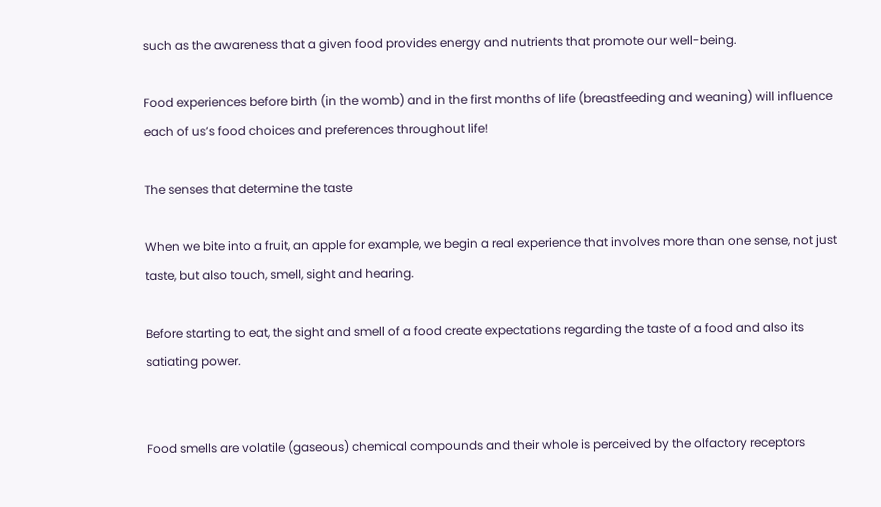such as the awareness that a given food provides energy and nutrients that promote our well-being.

Food experiences before birth (in the womb) and in the first months of life (breastfeeding and weaning) will influence each of us’s food choices and preferences throughout life!

The senses that determine the taste

When we bite into a fruit, an apple for example, we begin a real experience that involves more than one sense, not just taste, but also touch, smell, sight and hearing.

Before starting to eat, the sight and smell of a food create expectations regarding the taste of a food and also its satiating power.


Food smells are volatile (gaseous) chemical compounds and their whole is perceived by the olfactory receptors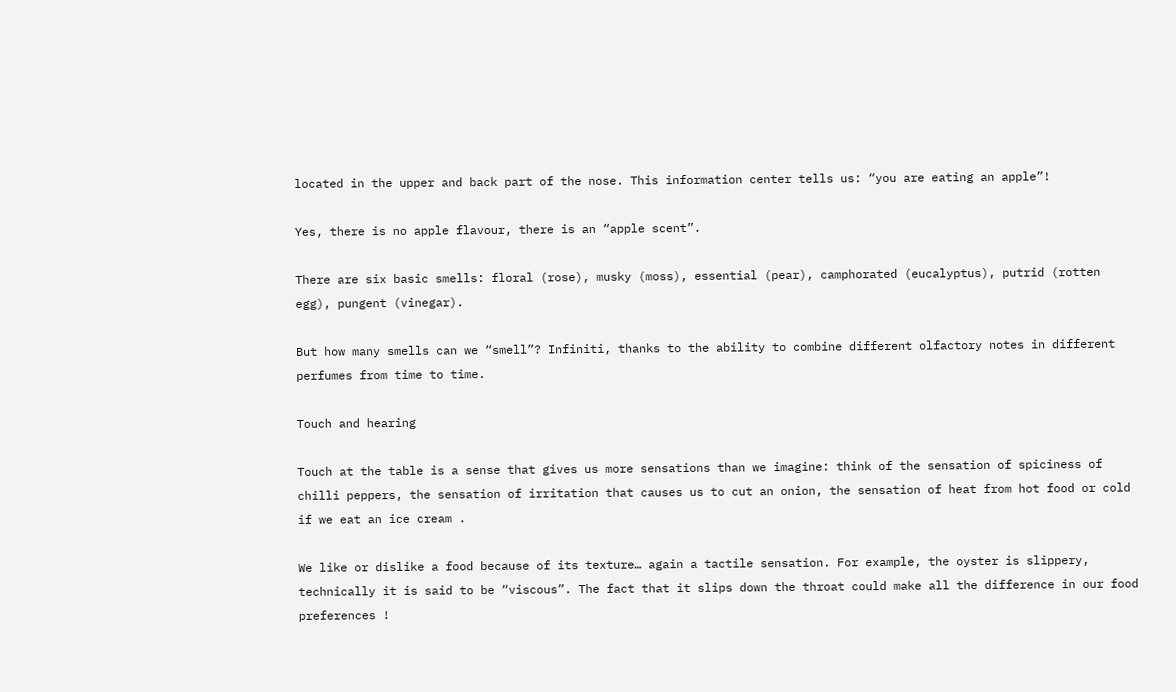located in the upper and back part of the nose. This information center tells us: “you are eating an apple”!

Yes, there is no apple flavour, there is an “apple scent”.

There are six basic smells: floral (rose), musky (moss), essential (pear), camphorated (eucalyptus), putrid (rotten egg), pungent (vinegar).

But how many smells can we “smell”? Infiniti, thanks to the ability to combine different olfactory notes in different perfumes from time to time.

Touch and hearing

Touch at the table is a sense that gives us more sensations than we imagine: think of the sensation of spiciness of chilli peppers, the sensation of irritation that causes us to cut an onion, the sensation of heat from hot food or cold if we eat an ice cream .

We like or dislike a food because of its texture… again a tactile sensation. For example, the oyster is slippery, technically it is said to be “viscous”. The fact that it slips down the throat could make all the difference in our food preferences !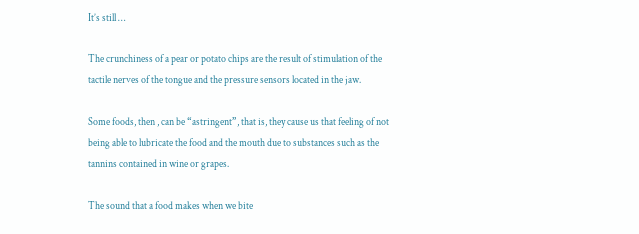It’s still …

The crunchiness of a pear or potato chips are the result of stimulation of the tactile nerves of the tongue and the pressure sensors located in the jaw.

Some foods, then , can be “astringent”, that is, they cause us that feeling of not being able to lubricate the food and the mouth due to substances such as the tannins contained in wine or grapes.

The sound that a food makes when we bite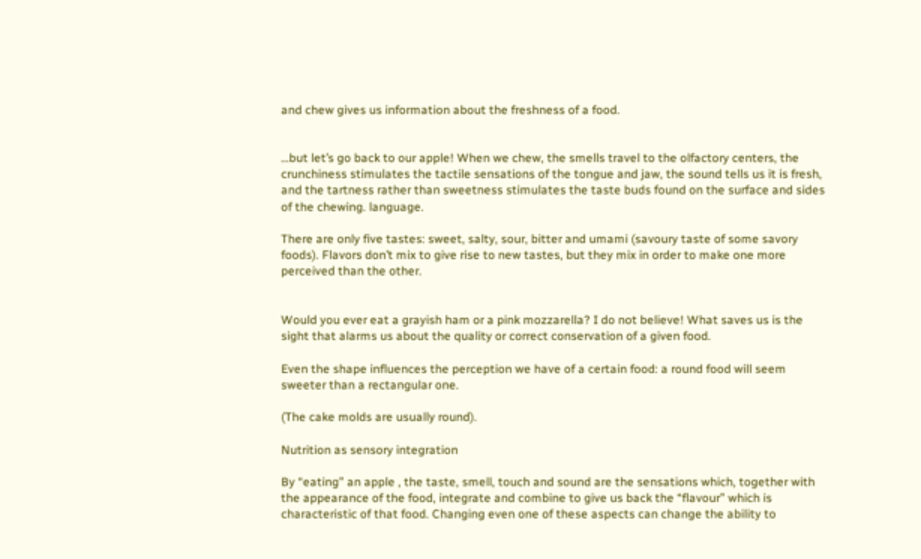and chew gives us information about the freshness of a food.


…but let’s go back to our apple! When we chew, the smells travel to the olfactory centers, the crunchiness stimulates the tactile sensations of the tongue and jaw, the sound tells us it is fresh, and the tartness rather than sweetness stimulates the taste buds found on the surface and sides of the chewing. language.

There are only five tastes: sweet, salty, sour, bitter and umami (savoury taste of some savory foods). Flavors don’t mix to give rise to new tastes, but they mix in order to make one more perceived than the other.


Would you ever eat a grayish ham or a pink mozzarella? I do not believe! What saves us is the sight that alarms us about the quality or correct conservation of a given food.

Even the shape influences the perception we have of a certain food: a round food will seem sweeter than a rectangular one.

(The cake molds are usually round).

Nutrition as sensory integration

By “eating” an apple , the taste, smell, touch and sound are the sensations which, together with the appearance of the food, integrate and combine to give us back the “flavour” which is characteristic of that food. Changing even one of these aspects can change the ability to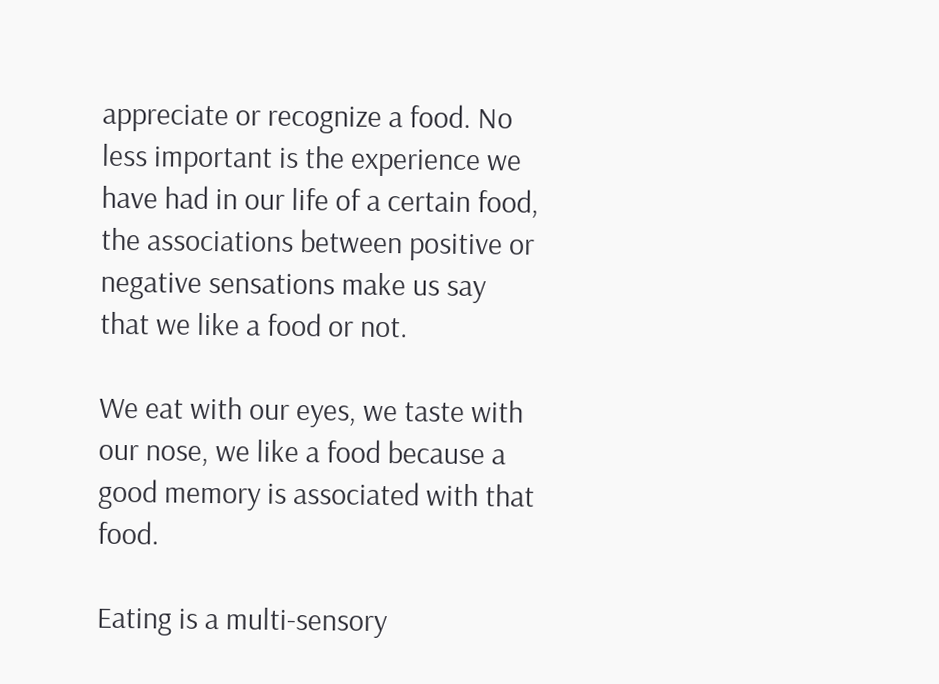appreciate or recognize a food. No less important is the experience we have had in our life of a certain food, the associations between positive or negative sensations make us say that we like a food or not.

We eat with our eyes, we taste with our nose, we like a food because a good memory is associated with that food.

Eating is a multi-sensory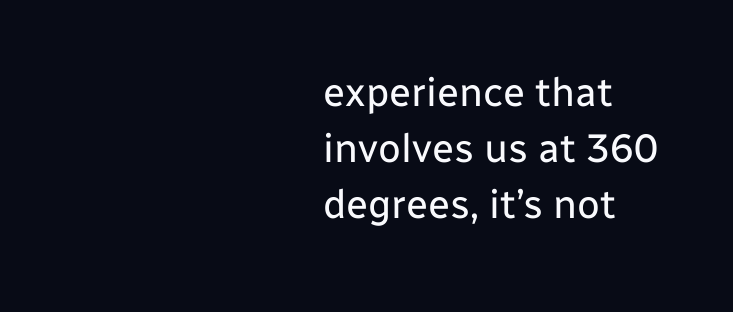experience that involves us at 360 degrees, it’s not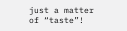just a matter of “taste”!